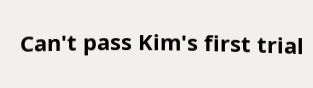Can't pass Kim's first trial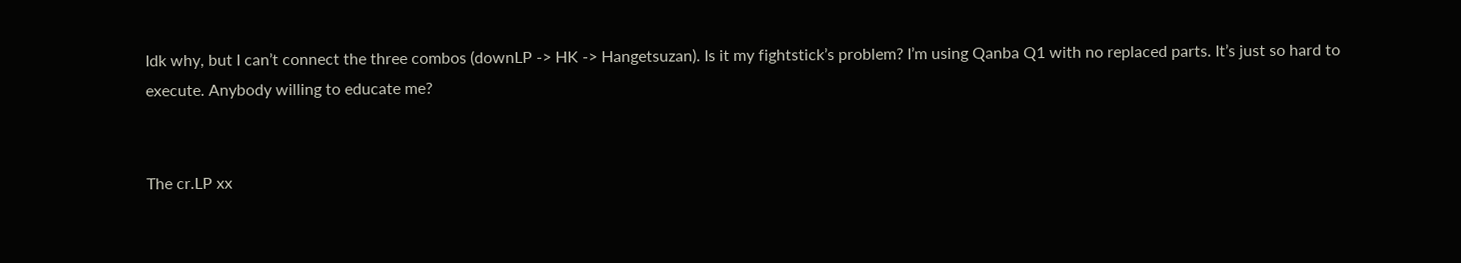Idk why, but I can’t connect the three combos (downLP -> HK -> Hangetsuzan). Is it my fightstick’s problem? I’m using Qanba Q1 with no replaced parts. It’s just so hard to execute. Anybody willing to educate me?


The cr.LP xx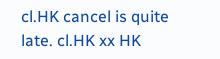cl.HK cancel is quite late. cl.HK xx HK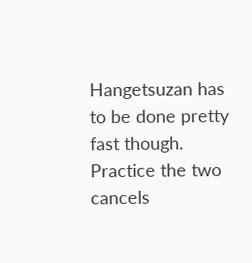Hangetsuzan has to be done pretty fast though. Practice the two cancels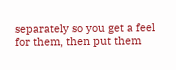separately so you get a feel for them, then put them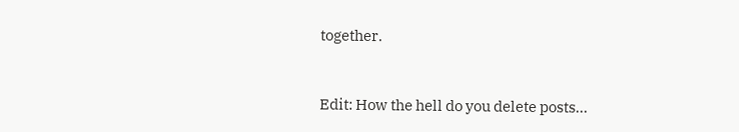together.


Edit: How the hell do you delete posts…